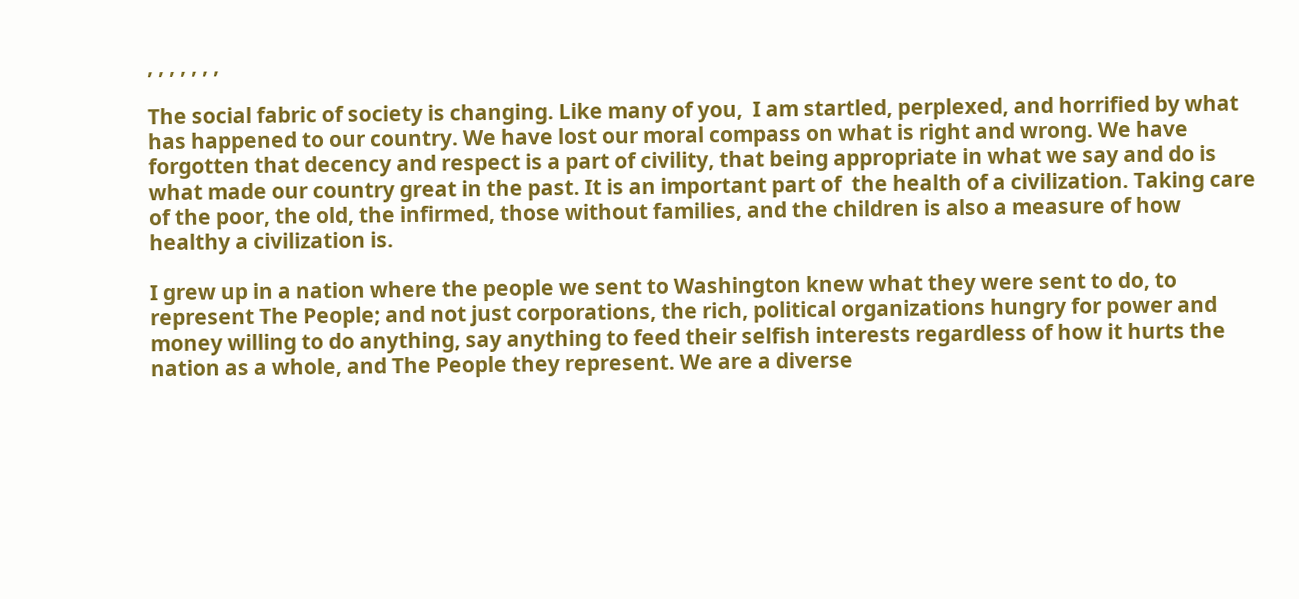, , , , , , ,

The social fabric of society is changing. Like many of you,  I am startled, perplexed, and horrified by what has happened to our country. We have lost our moral compass on what is right and wrong. We have forgotten that decency and respect is a part of civility, that being appropriate in what we say and do is what made our country great in the past. It is an important part of  the health of a civilization. Taking care of the poor, the old, the infirmed, those without families, and the children is also a measure of how healthy a civilization is.

I grew up in a nation where the people we sent to Washington knew what they were sent to do, to represent The People; and not just corporations, the rich, political organizations hungry for power and money willing to do anything, say anything to feed their selfish interests regardless of how it hurts the nation as a whole, and The People they represent. We are a diverse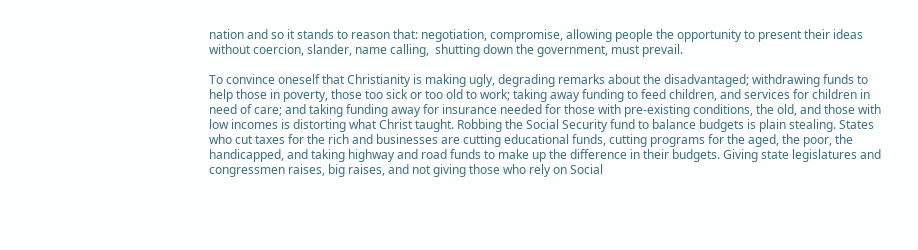nation and so it stands to reason that: negotiation, compromise, allowing people the opportunity to present their ideas without coercion, slander, name calling,  shutting down the government, must prevail.

To convince oneself that Christianity is making ugly, degrading remarks about the disadvantaged; withdrawing funds to help those in poverty, those too sick or too old to work; taking away funding to feed children, and services for children in need of care; and taking funding away for insurance needed for those with pre-existing conditions, the old, and those with low incomes is distorting what Christ taught. Robbing the Social Security fund to balance budgets is plain stealing. States who cut taxes for the rich and businesses are cutting educational funds, cutting programs for the aged, the poor, the handicapped, and taking highway and road funds to make up the difference in their budgets. Giving state legislatures and congressmen raises, big raises, and not giving those who rely on Social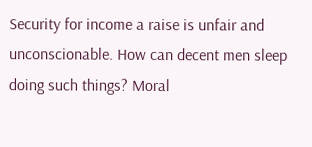Security for income a raise is unfair and unconscionable. How can decent men sleep doing such things? Moral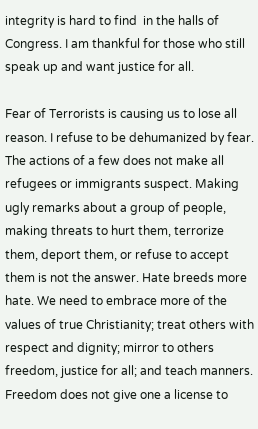integrity is hard to find  in the halls of Congress. I am thankful for those who still speak up and want justice for all.

Fear of Terrorists is causing us to lose all reason. I refuse to be dehumanized by fear. The actions of a few does not make all refugees or immigrants suspect. Making ugly remarks about a group of people, making threats to hurt them, terrorize them, deport them, or refuse to accept them is not the answer. Hate breeds more hate. We need to embrace more of the values of true Christianity; treat others with respect and dignity; mirror to others freedom, justice for all; and teach manners. Freedom does not give one a license to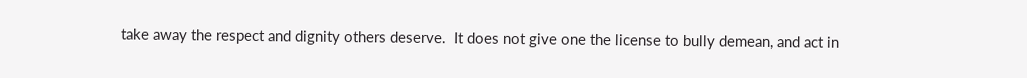take away the respect and dignity others deserve.  It does not give one the license to bully demean, and act in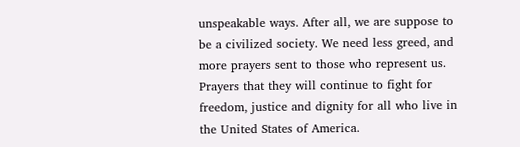unspeakable ways. After all, we are suppose to be a civilized society. We need less greed, and more prayers sent to those who represent us. Prayers that they will continue to fight for freedom, justice and dignity for all who live in the United States of America.